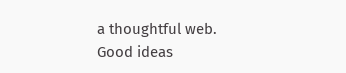a thoughtful web.
Good ideas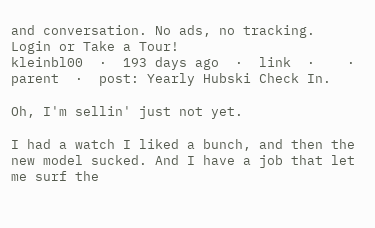and conversation. No ads, no tracking.   Login or Take a Tour!
kleinbl00  ·  193 days ago  ·  link  ·    ·  parent  ·  post: Yearly Hubski Check In.

Oh, I'm sellin' just not yet.

I had a watch I liked a bunch, and then the new model sucked. And I have a job that let me surf the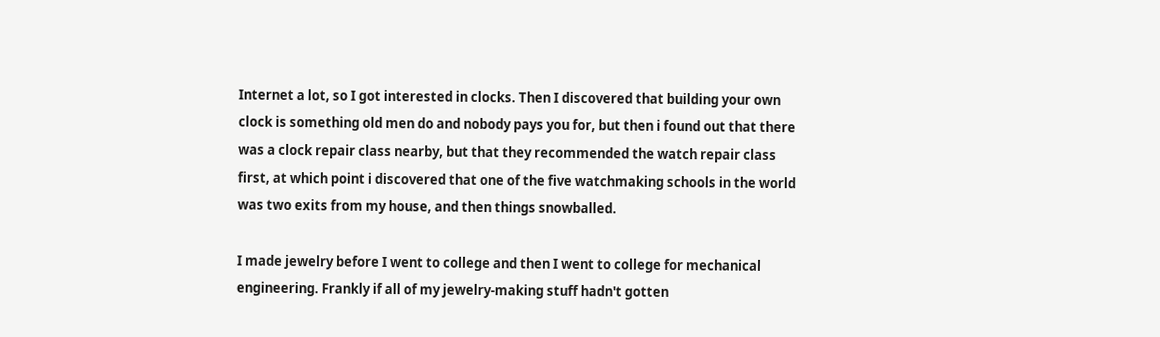Internet a lot, so I got interested in clocks. Then I discovered that building your own clock is something old men do and nobody pays you for, but then i found out that there was a clock repair class nearby, but that they recommended the watch repair class first, at which point i discovered that one of the five watchmaking schools in the world was two exits from my house, and then things snowballed.

I made jewelry before I went to college and then I went to college for mechanical engineering. Frankly if all of my jewelry-making stuff hadn't gotten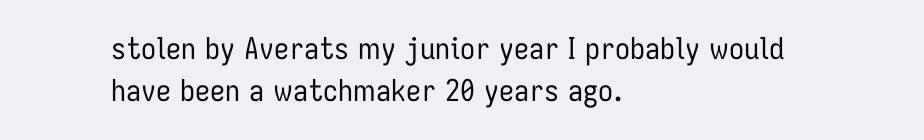stolen by Averats my junior year I probably would have been a watchmaker 20 years ago.